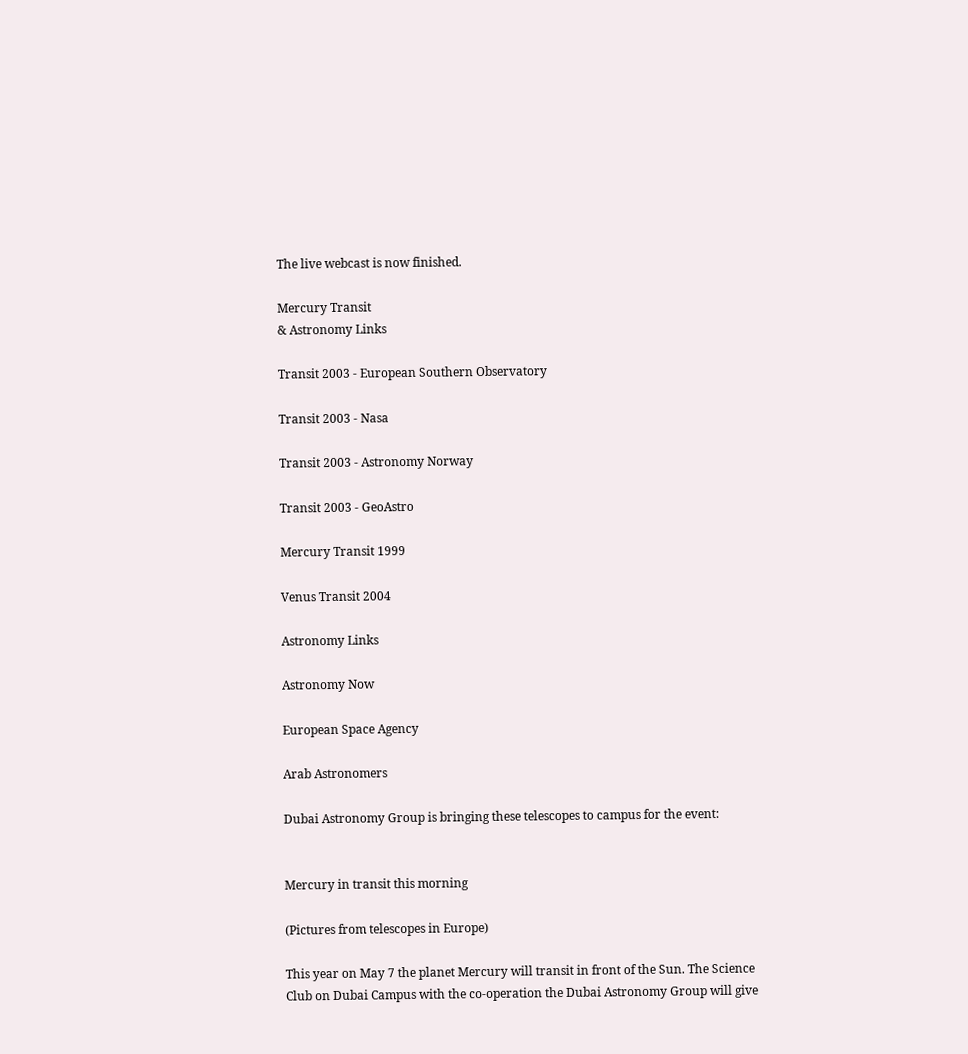The live webcast is now finished.

Mercury Transit
& Astronomy Links

Transit 2003 - European Southern Observatory

Transit 2003 - Nasa

Transit 2003 - Astronomy Norway

Transit 2003 - GeoAstro

Mercury Transit 1999

Venus Transit 2004

Astronomy Links

Astronomy Now

European Space Agency

Arab Astronomers

Dubai Astronomy Group is bringing these telescopes to campus for the event:


Mercury in transit this morning

(Pictures from telescopes in Europe)

This year on May 7 the planet Mercury will transit in front of the Sun. The Science Club on Dubai Campus with the co-operation the Dubai Astronomy Group will give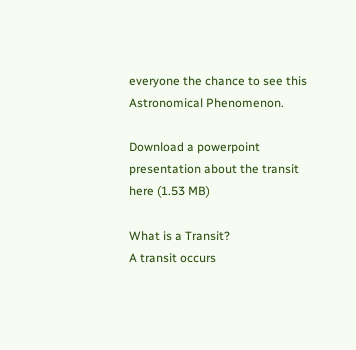everyone the chance to see this Astronomical Phenomenon.

Download a powerpoint presentation about the transit here (1.53 MB)

What is a Transit?
A transit occurs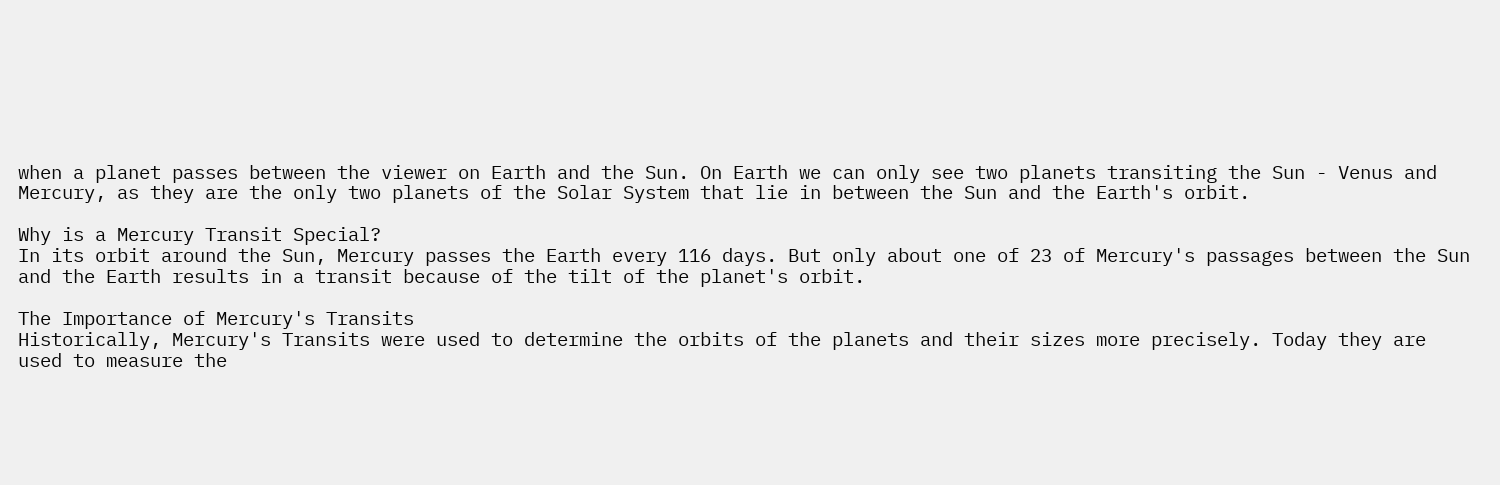when a planet passes between the viewer on Earth and the Sun. On Earth we can only see two planets transiting the Sun - Venus and Mercury, as they are the only two planets of the Solar System that lie in between the Sun and the Earth's orbit.

Why is a Mercury Transit Special?
In its orbit around the Sun, Mercury passes the Earth every 116 days. But only about one of 23 of Mercury's passages between the Sun and the Earth results in a transit because of the tilt of the planet's orbit.

The Importance of Mercury's Transits
Historically, Mercury's Transits were used to determine the orbits of the planets and their sizes more precisely. Today they are used to measure the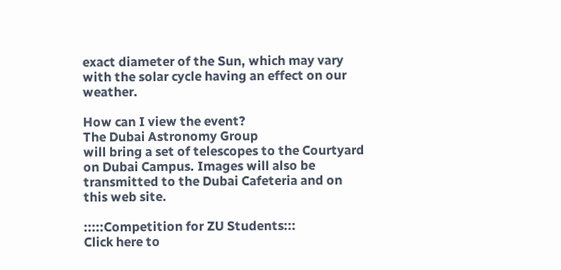exact diameter of the Sun, which may vary with the solar cycle having an effect on our weather.

How can I view the event?
The Dubai Astronomy Group
will bring a set of telescopes to the Courtyard on Dubai Campus. Images will also be transmitted to the Dubai Cafeteria and on this web site.

:::::Competition for ZU Students:::
Click here to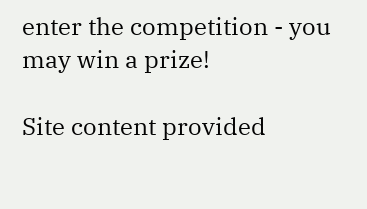enter the competition - you may win a prize!

Site content provided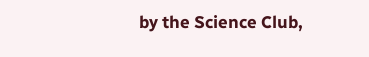by the Science Club,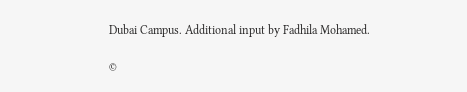Dubai Campus. Additional input by Fadhila Mohamed.

©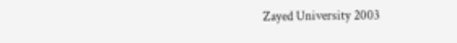Zayed University 2003